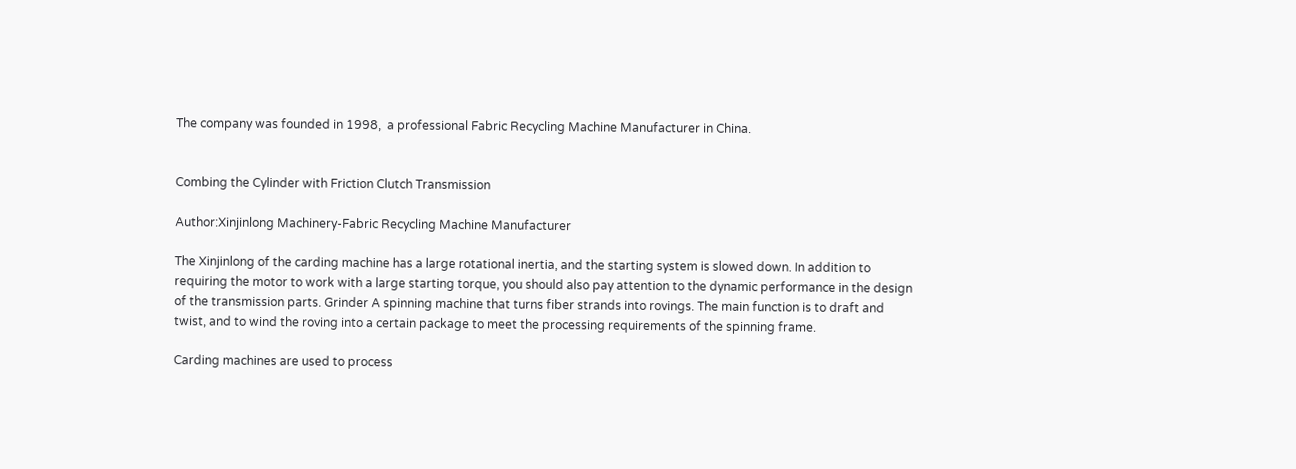The company was founded in 1998,  a professional Fabric Recycling Machine Manufacturer in China.


Combing the Cylinder with Friction Clutch Transmission

Author:Xinjinlong Machinery-Fabric Recycling Machine Manufacturer

The Xinjinlong of the carding machine has a large rotational inertia, and the starting system is slowed down. In addition to requiring the motor to work with a large starting torque, you should also pay attention to the dynamic performance in the design of the transmission parts. Grinder A spinning machine that turns fiber strands into rovings. The main function is to draft and twist, and to wind the roving into a certain package to meet the processing requirements of the spinning frame.

Carding machines are used to process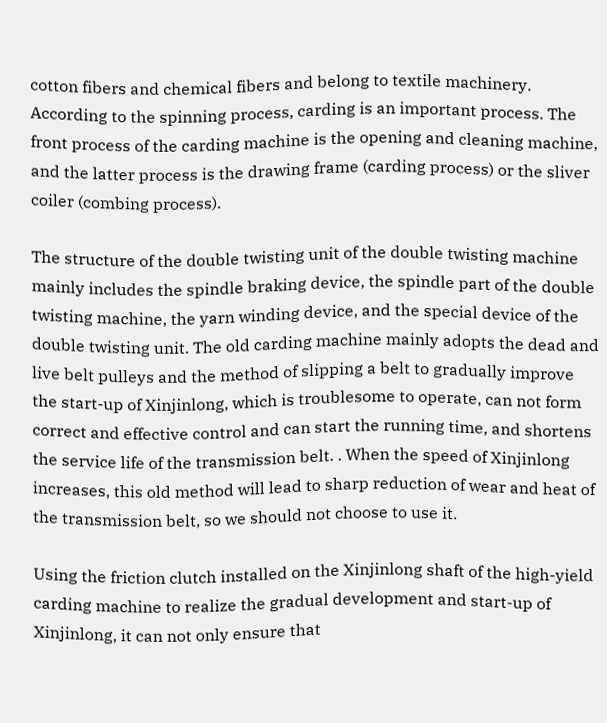cotton fibers and chemical fibers and belong to textile machinery. According to the spinning process, carding is an important process. The front process of the carding machine is the opening and cleaning machine, and the latter process is the drawing frame (carding process) or the sliver coiler (combing process).

The structure of the double twisting unit of the double twisting machine mainly includes the spindle braking device, the spindle part of the double twisting machine, the yarn winding device, and the special device of the double twisting unit. The old carding machine mainly adopts the dead and live belt pulleys and the method of slipping a belt to gradually improve the start-up of Xinjinlong, which is troublesome to operate, can not form correct and effective control and can start the running time, and shortens the service life of the transmission belt. . When the speed of Xinjinlong increases, this old method will lead to sharp reduction of wear and heat of the transmission belt, so we should not choose to use it.

Using the friction clutch installed on the Xinjinlong shaft of the high-yield carding machine to realize the gradual development and start-up of Xinjinlong, it can not only ensure that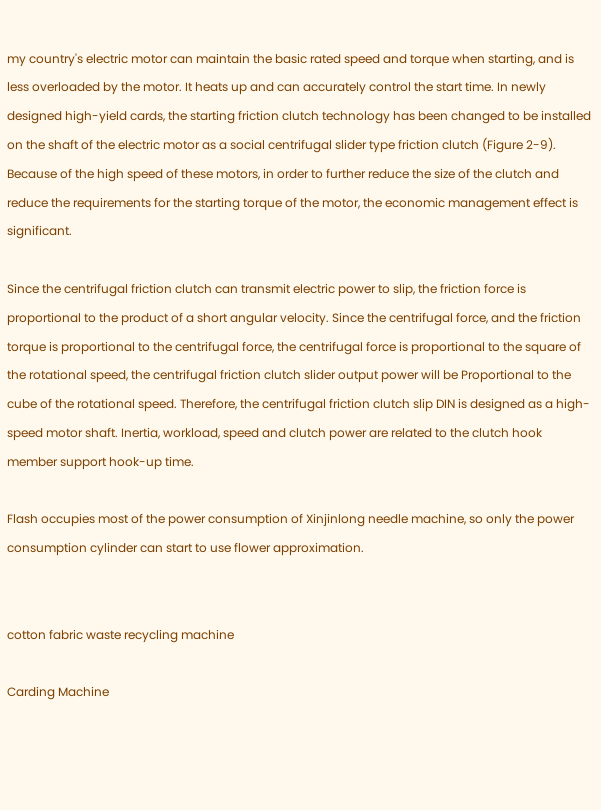my country's electric motor can maintain the basic rated speed and torque when starting, and is less overloaded by the motor. It heats up and can accurately control the start time. In newly designed high-yield cards, the starting friction clutch technology has been changed to be installed on the shaft of the electric motor as a social centrifugal slider type friction clutch (Figure 2-9). Because of the high speed of these motors, in order to further reduce the size of the clutch and reduce the requirements for the starting torque of the motor, the economic management effect is significant.

Since the centrifugal friction clutch can transmit electric power to slip, the friction force is proportional to the product of a short angular velocity. Since the centrifugal force, and the friction torque is proportional to the centrifugal force, the centrifugal force is proportional to the square of the rotational speed, the centrifugal friction clutch slider output power will be Proportional to the cube of the rotational speed. Therefore, the centrifugal friction clutch slip DIN is designed as a high-speed motor shaft. Inertia, workload, speed and clutch power are related to the clutch hook member support hook-up time.

Flash occupies most of the power consumption of Xinjinlong needle machine, so only the power consumption cylinder can start to use flower approximation.


cotton fabric waste recycling machine

Carding Machine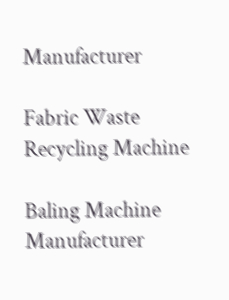Manufacturer

Fabric Waste Recycling Machine

Baling Machine Manufacturer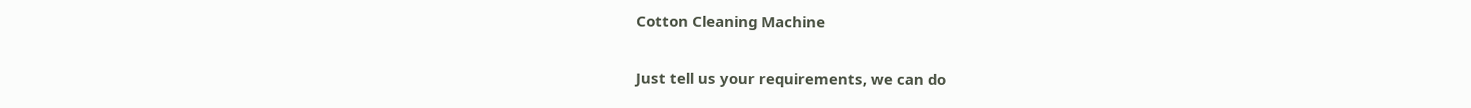Cotton Cleaning Machine

Just tell us your requirements, we can do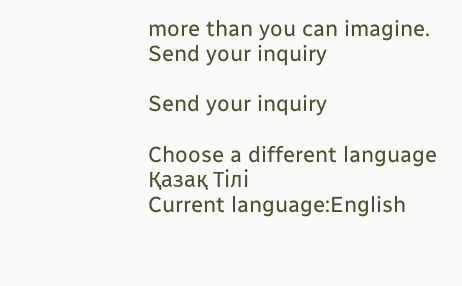more than you can imagine.
Send your inquiry

Send your inquiry

Choose a different language
Қазақ Тілі
Current language:English